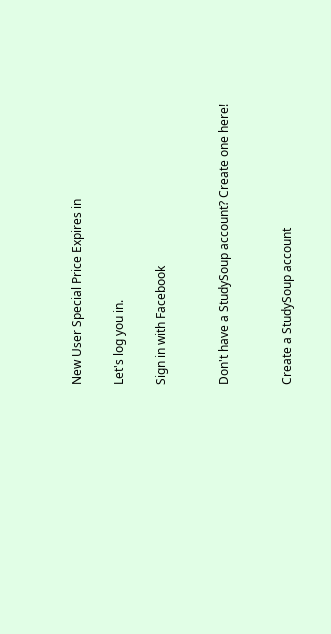New User Special Price Expires in

Let's log you in.

Sign in with Facebook


Don't have a StudySoup account? Create one here!


Create a StudySoup account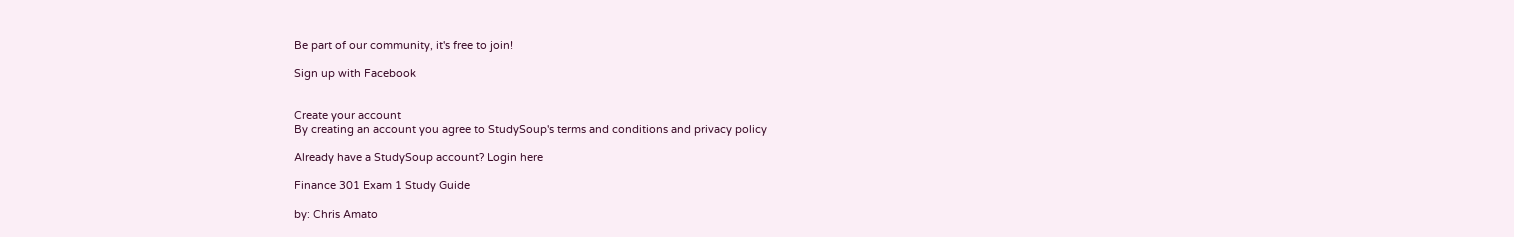Be part of our community, it's free to join!

Sign up with Facebook


Create your account
By creating an account you agree to StudySoup's terms and conditions and privacy policy

Already have a StudySoup account? Login here

Finance 301 Exam 1 Study Guide

by: Chris Amato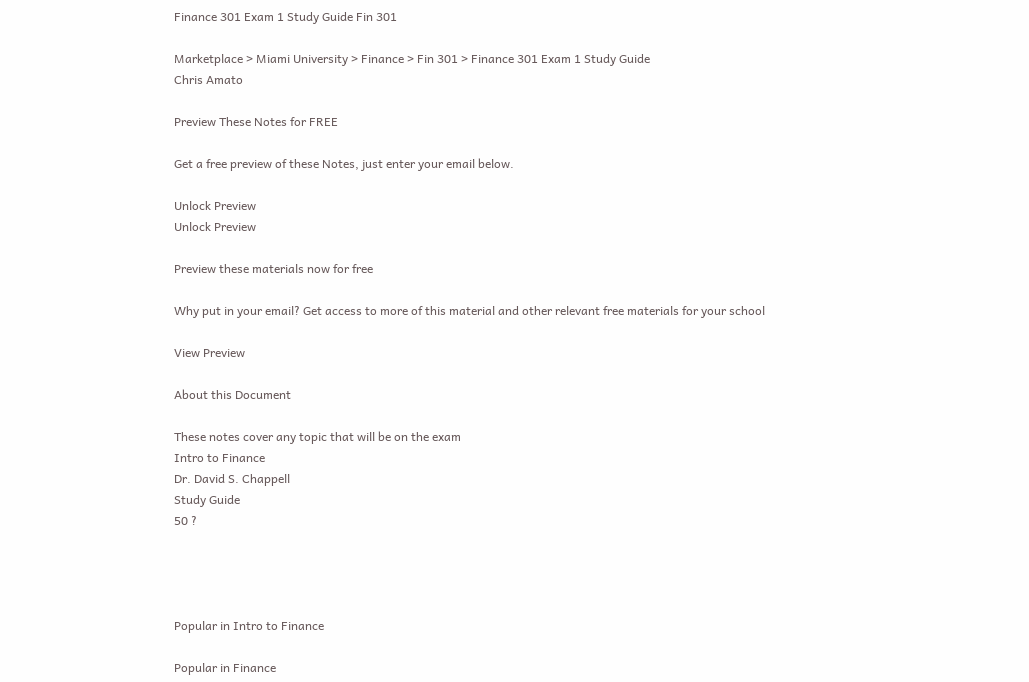Finance 301 Exam 1 Study Guide Fin 301

Marketplace > Miami University > Finance > Fin 301 > Finance 301 Exam 1 Study Guide
Chris Amato

Preview These Notes for FREE

Get a free preview of these Notes, just enter your email below.

Unlock Preview
Unlock Preview

Preview these materials now for free

Why put in your email? Get access to more of this material and other relevant free materials for your school

View Preview

About this Document

These notes cover any topic that will be on the exam
Intro to Finance
Dr. David S. Chappell
Study Guide
50 ?




Popular in Intro to Finance

Popular in Finance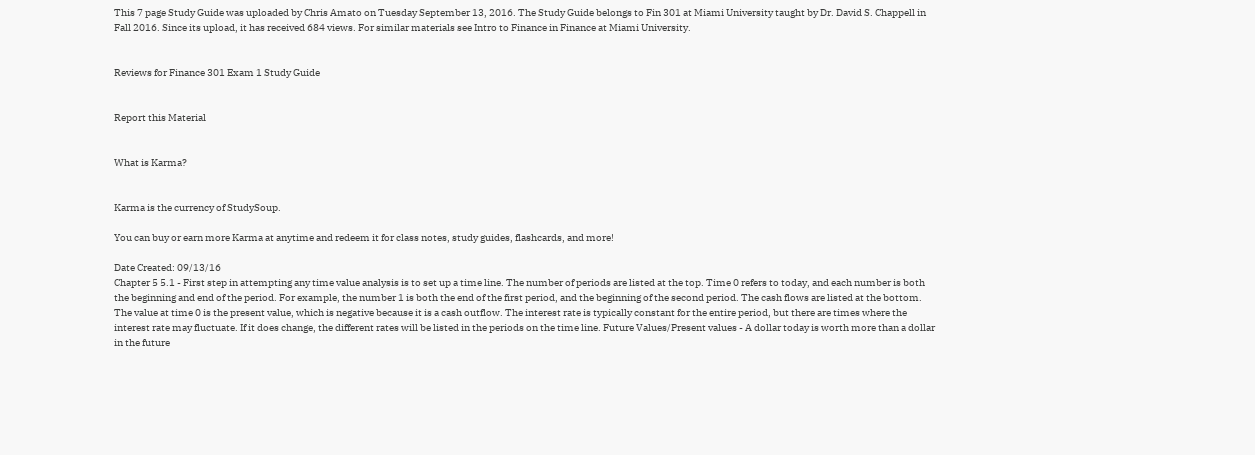This 7 page Study Guide was uploaded by Chris Amato on Tuesday September 13, 2016. The Study Guide belongs to Fin 301 at Miami University taught by Dr. David S. Chappell in Fall 2016. Since its upload, it has received 684 views. For similar materials see Intro to Finance in Finance at Miami University.


Reviews for Finance 301 Exam 1 Study Guide


Report this Material


What is Karma?


Karma is the currency of StudySoup.

You can buy or earn more Karma at anytime and redeem it for class notes, study guides, flashcards, and more!

Date Created: 09/13/16
Chapter 5 5.1 - First step in attempting any time value analysis is to set up a time line. The number of periods are listed at the top. Time 0 refers to today, and each number is both the beginning and end of the period. For example, the number 1 is both the end of the first period, and the beginning of the second period. The cash flows are listed at the bottom. The value at time 0 is the present value, which is negative because it is a cash outflow. The interest rate is typically constant for the entire period, but there are times where the interest rate may fluctuate. If it does change, the different rates will be listed in the periods on the time line. Future Values/Present values - A dollar today is worth more than a dollar in the future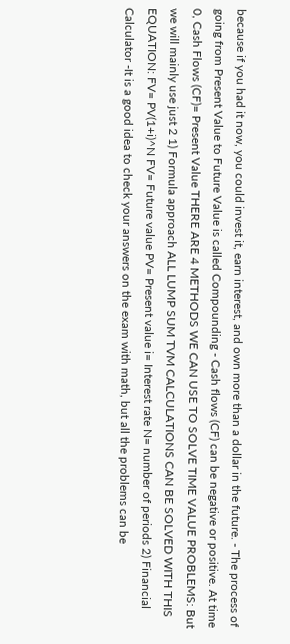because if you had it now, you could invest it, earn interest, and own more than a dollar in the future. - The process of going from Present Value to Future Value is called Compounding - Cash flows (CF) can be negative or positive. At time 0, Cash Flows (CF)= Present Value THERE ARE 4 METHODS WE CAN USE TO SOLVE TIME VALUE PROBLEMS: But we will mainly use just 2 1) Formula approach ALL LUMP SUM TVM CALCULATIONS CAN BE SOLVED WITH THIS EQUATION: FV= PV(1+i)^N FV= Future value PV= Present value i= Interest rate N= number of periods 2) Financial Calculator -It is a good idea to check your answers on the exam with math, but all the problems can be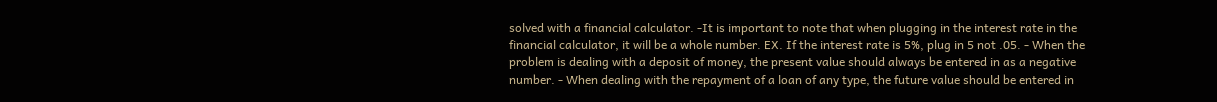solved with a financial calculator. -It is important to note that when plugging in the interest rate in the financial calculator, it will be a whole number. EX. If the interest rate is 5%, plug in 5 not .05. - When the problem is dealing with a deposit of money, the present value should always be entered in as a negative number. - When dealing with the repayment of a loan of any type, the future value should be entered in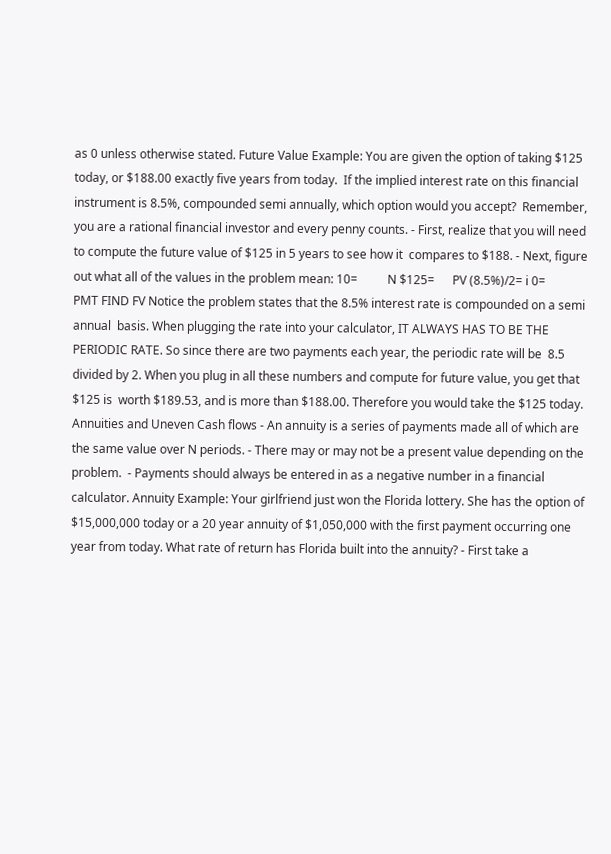as 0 unless otherwise stated. Future Value Example: You are given the option of taking $125 today, or $188.00 exactly five years from today.  If the implied interest rate on this financial instrument is 8.5%, compounded semi annually, which option would you accept?  Remember, you are a rational financial investor and every penny counts. - First, realize that you will need to compute the future value of $125 in 5 years to see how it  compares to $188. - Next, figure out what all of the values in the problem mean: 10=          N $125=      PV (8.5%)/2= i 0=             PMT FIND FV Notice the problem states that the 8.5% interest rate is compounded on a semi annual  basis. When plugging the rate into your calculator, IT ALWAYS HAS TO BE THE  PERIODIC RATE. So since there are two payments each year, the periodic rate will be  8.5 divided by 2. When you plug in all these numbers and compute for future value, you get that $125 is  worth $189.53, and is more than $188.00. Therefore you would take the $125 today. Annuities and Uneven Cash flows - An annuity is a series of payments made all of which are the same value over N periods. - There may or may not be a present value depending on the problem.  - Payments should always be entered in as a negative number in a financial calculator. Annuity Example: Your girlfriend just won the Florida lottery. She has the option of $15,000,000 today or a 20 year annuity of $1,050,000 with the first payment occurring one year from today. What rate of return has Florida built into the annuity? - First take a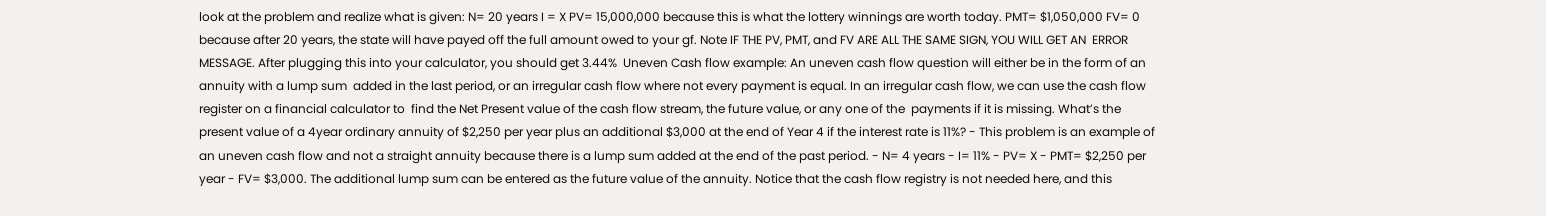look at the problem and realize what is given: N= 20 years I = X PV= 15,000,000 because this is what the lottery winnings are worth today. PMT= $1,050,000 FV= 0 because after 20 years, the state will have payed off the full amount owed to your gf. Note IF THE PV, PMT, and FV ARE ALL THE SAME SIGN, YOU WILL GET AN  ERROR MESSAGE. After plugging this into your calculator, you should get 3.44%  Uneven Cash flow example: An uneven cash flow question will either be in the form of an annuity with a lump sum  added in the last period, or an irregular cash flow where not every payment is equal. In an irregular cash flow, we can use the cash flow register on a financial calculator to  find the Net Present value of the cash flow stream, the future value, or any one of the  payments if it is missing. What’s the present value of a 4year ordinary annuity of $2,250 per year plus an additional $3,000 at the end of Year 4 if the interest rate is 11%? - This problem is an example of an uneven cash flow and not a straight annuity because there is a lump sum added at the end of the past period. - N= 4 years - I= 11% - PV= X - PMT= $2,250 per year - FV= $3,000. The additional lump sum can be entered as the future value of the annuity. Notice that the cash flow registry is not needed here, and this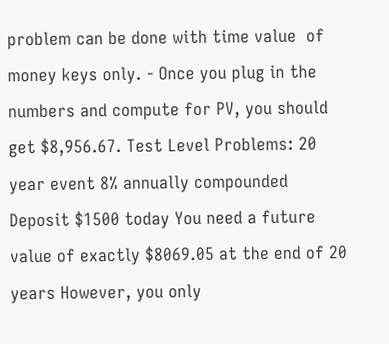problem can be done with time value  of money keys only. - Once you plug in the numbers and compute for PV, you should get $8,956.67. Test Level Problems: 20 year event 8% annually compounded Deposit $1500 today You need a future value of exactly $8069.05 at the end of 20 years However, you only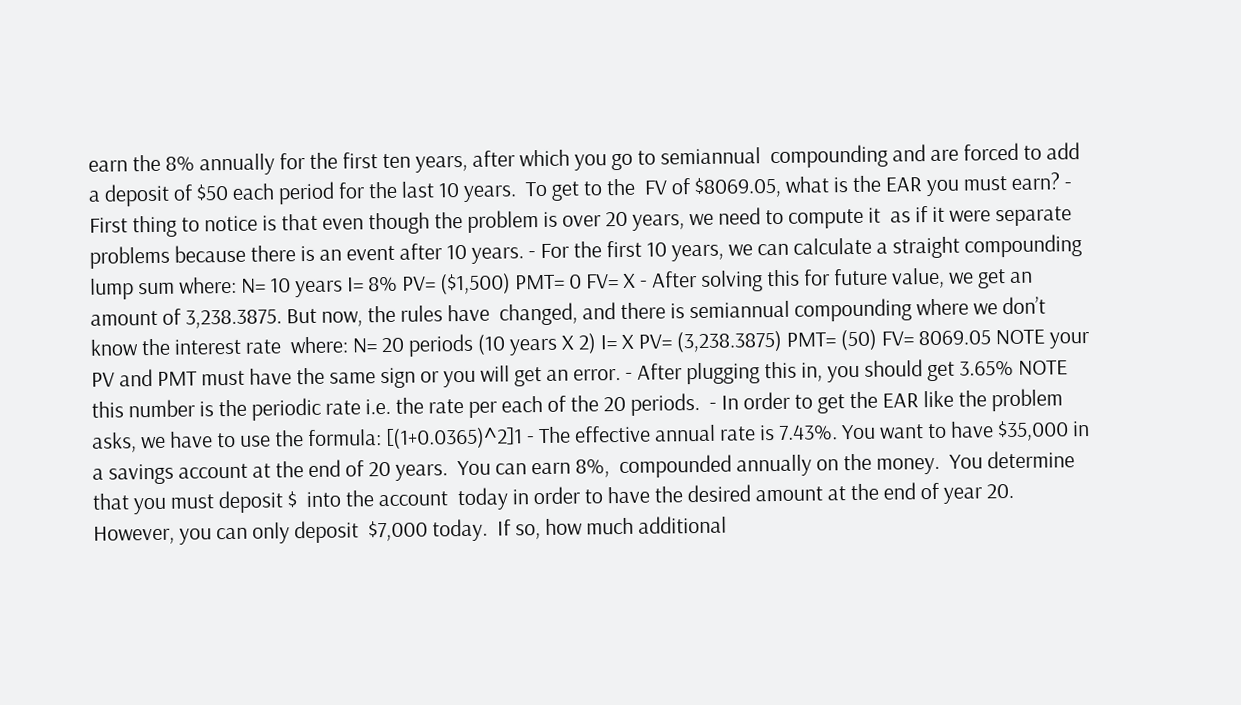earn the 8% annually for the first ten years, after which you go to semiannual  compounding and are forced to add a deposit of $50 each period for the last 10 years.  To get to the  FV of $8069.05, what is the EAR you must earn? - First thing to notice is that even though the problem is over 20 years, we need to compute it  as if it were separate problems because there is an event after 10 years. - For the first 10 years, we can calculate a straight compounding lump sum where: N= 10 years I= 8% PV= ($1,500) PMT= 0 FV= X - After solving this for future value, we get an amount of 3,238.3875. But now, the rules have  changed, and there is semiannual compounding where we don’t know the interest rate  where: N= 20 periods (10 years X 2) I= X PV= (3,238.3875) PMT= (50) FV= 8069.05 NOTE your PV and PMT must have the same sign or you will get an error. - After plugging this in, you should get 3.65% NOTE this number is the periodic rate i.e. the rate per each of the 20 periods.  - In order to get the EAR like the problem asks, we have to use the formula: [(1+0.0365)^2]1 - The effective annual rate is 7.43%. You want to have $35,000 in a savings account at the end of 20 years.  You can earn 8%,  compounded annually on the money.  You determine that you must deposit $  into the account  today in order to have the desired amount at the end of year 20.  However, you can only deposit  $7,000 today.  If so, how much additional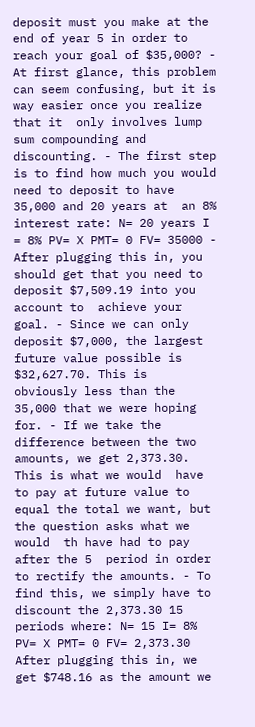deposit must you make at the end of year 5 in order to  reach your goal of $35,000? - At first glance, this problem can seem confusing, but it is way easier once you realize that it  only involves lump sum compounding and discounting. - The first step is to find how much you would need to deposit to have 35,000 and 20 years at  an 8% interest rate: N= 20 years I = 8% PV= X PMT= 0 FV= 35000 - After plugging this in, you should get that you need to deposit $7,509.19 into you account to  achieve your goal. - Since we can only deposit $7,000, the largest future value possible is $32,627.70. This is  obviously less than the 35,000 that we were hoping for. - If we take the difference between the two amounts, we get 2,373.30. This is what we would  have to pay at future value to equal the total we want, but the question asks what we would  th have had to pay after the 5  period in order to rectify the amounts. - To find this, we simply have to discount the 2,373.30 15 periods where: N= 15 I= 8% PV= X PMT= 0 FV= 2,373.30 After plugging this in, we get $748.16 as the amount we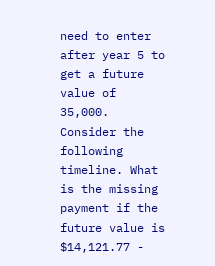need to enter after year 5 to get a future  value of 35,000. Consider the following timeline. What is the missing payment if the future value is $14,121.77 -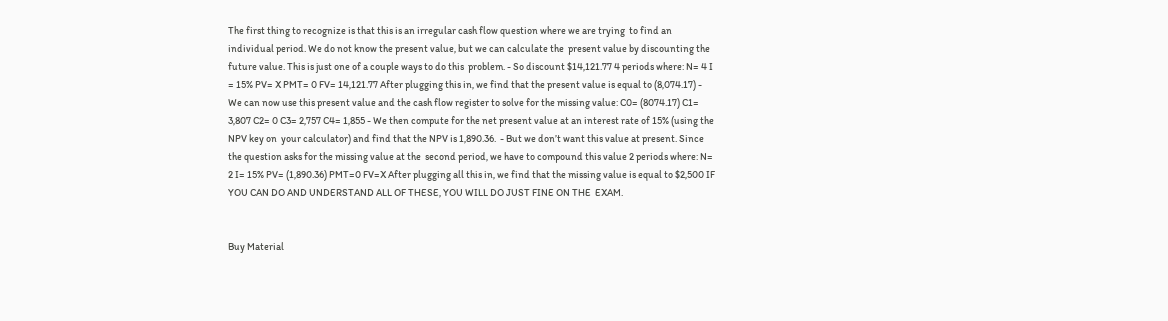The first thing to recognize is that this is an irregular cash flow question where we are trying  to find an individual period. We do not know the present value, but we can calculate the  present value by discounting the future value. This is just one of a couple ways to do this  problem. - So discount $14,121.77 4 periods where: N= 4 I = 15% PV= X PMT= 0 FV= 14,121.77 After plugging this in, we find that the present value is equal to (8,074.17) - We can now use this present value and the cash flow register to solve for the missing value: C0= (8074.17) C1= 3,807 C2= 0 C3= 2,757 C4= 1,855 - We then compute for the net present value at an interest rate of 15% (using the NPV key on  your calculator) and find that the NPV is 1,890.36.  - But we don’t want this value at present. Since the question asks for the missing value at the  second period, we have to compound this value 2 periods where: N= 2 I= 15% PV= (1,890.36) PMT=0 FV=X After plugging all this in, we find that the missing value is equal to $2,500 IF YOU CAN DO AND UNDERSTAND ALL OF THESE, YOU WILL DO JUST FINE ON THE  EXAM.


Buy Material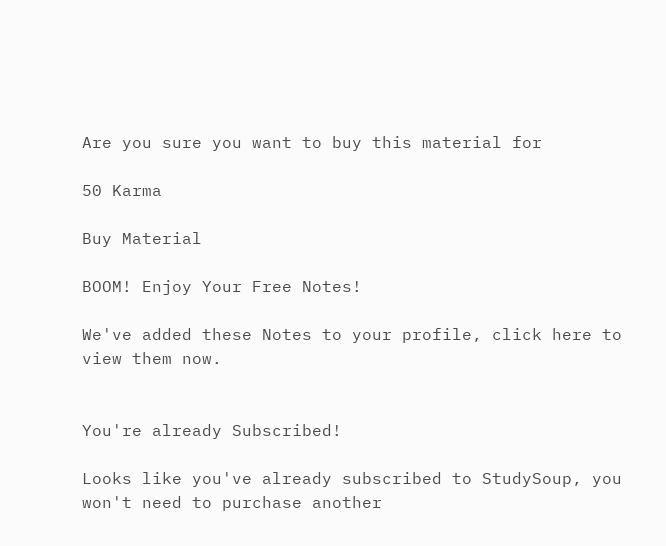Are you sure you want to buy this material for

50 Karma

Buy Material

BOOM! Enjoy Your Free Notes!

We've added these Notes to your profile, click here to view them now.


You're already Subscribed!

Looks like you've already subscribed to StudySoup, you won't need to purchase another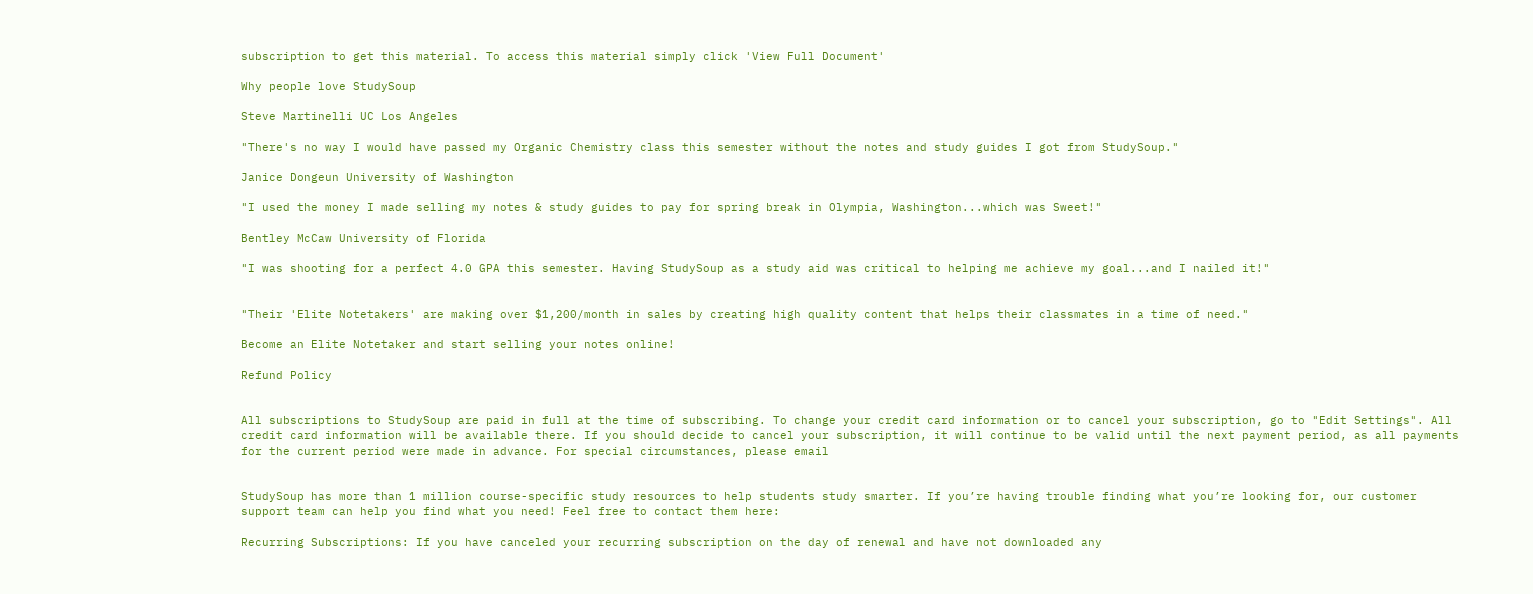subscription to get this material. To access this material simply click 'View Full Document'

Why people love StudySoup

Steve Martinelli UC Los Angeles

"There's no way I would have passed my Organic Chemistry class this semester without the notes and study guides I got from StudySoup."

Janice Dongeun University of Washington

"I used the money I made selling my notes & study guides to pay for spring break in Olympia, Washington...which was Sweet!"

Bentley McCaw University of Florida

"I was shooting for a perfect 4.0 GPA this semester. Having StudySoup as a study aid was critical to helping me achieve my goal...and I nailed it!"


"Their 'Elite Notetakers' are making over $1,200/month in sales by creating high quality content that helps their classmates in a time of need."

Become an Elite Notetaker and start selling your notes online!

Refund Policy


All subscriptions to StudySoup are paid in full at the time of subscribing. To change your credit card information or to cancel your subscription, go to "Edit Settings". All credit card information will be available there. If you should decide to cancel your subscription, it will continue to be valid until the next payment period, as all payments for the current period were made in advance. For special circumstances, please email


StudySoup has more than 1 million course-specific study resources to help students study smarter. If you’re having trouble finding what you’re looking for, our customer support team can help you find what you need! Feel free to contact them here:

Recurring Subscriptions: If you have canceled your recurring subscription on the day of renewal and have not downloaded any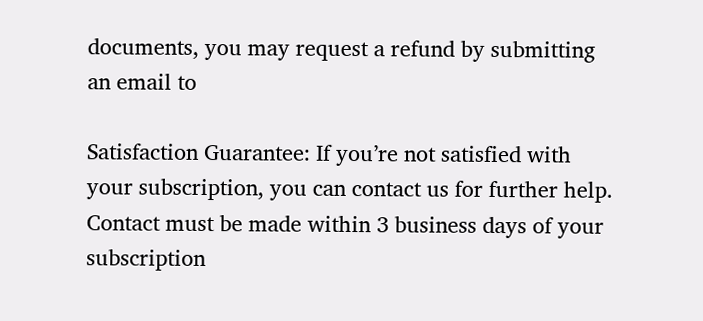documents, you may request a refund by submitting an email to

Satisfaction Guarantee: If you’re not satisfied with your subscription, you can contact us for further help. Contact must be made within 3 business days of your subscription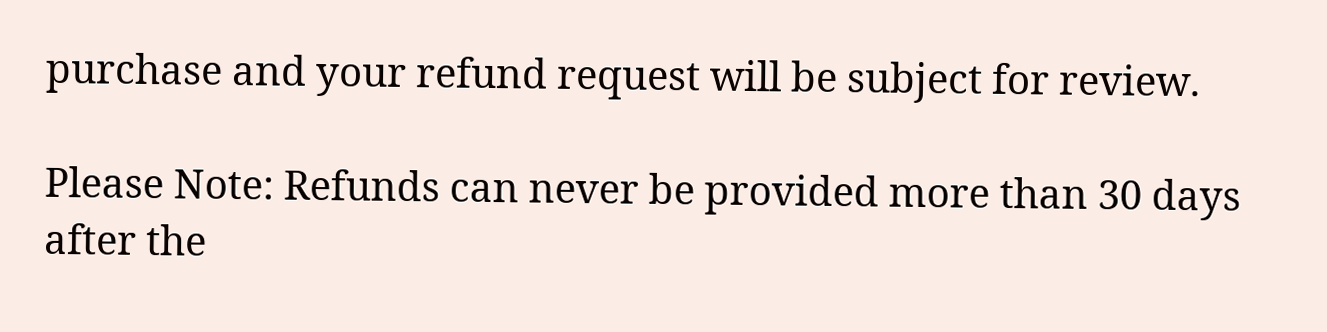purchase and your refund request will be subject for review.

Please Note: Refunds can never be provided more than 30 days after the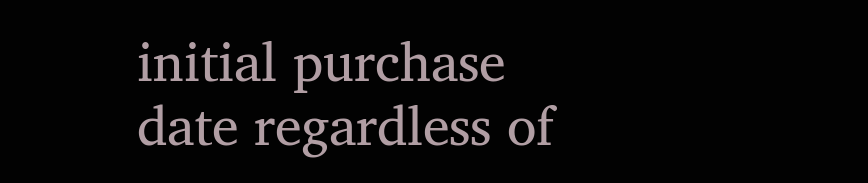initial purchase date regardless of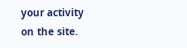your activity on the site.